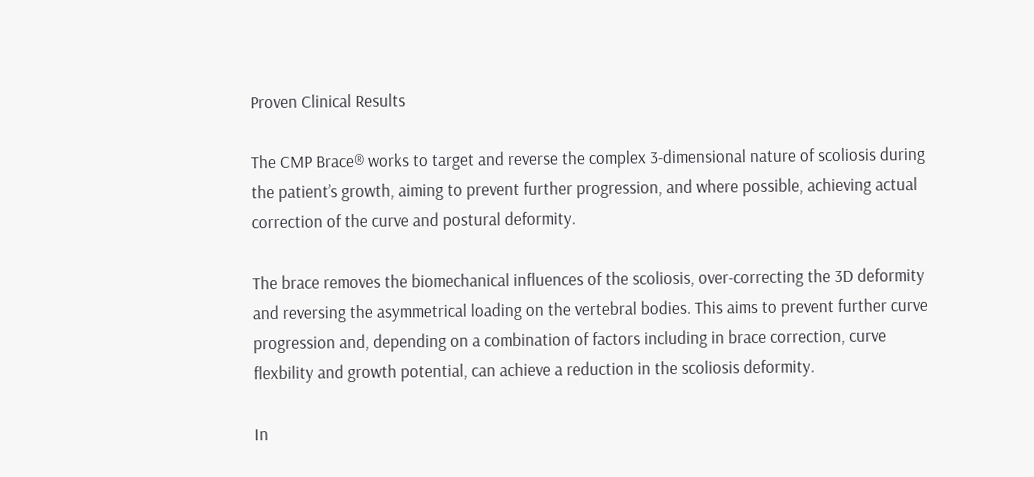Proven Clinical Results

The CMP Brace® works to target and reverse the complex 3-dimensional nature of scoliosis during the patient’s growth, aiming to prevent further progression, and where possible, achieving actual correction of the curve and postural deformity.

The brace removes the biomechanical influences of the scoliosis, over-correcting the 3D deformity and reversing the asymmetrical loading on the vertebral bodies. This aims to prevent further curve progression and, depending on a combination of factors including in brace correction, curve flexbility and growth potential, can achieve a reduction in the scoliosis deformity.

In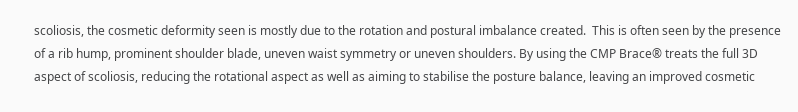scoliosis, the cosmetic deformity seen is mostly due to the rotation and postural imbalance created.  This is often seen by the presence of a rib hump, prominent shoulder blade, uneven waist symmetry or uneven shoulders. By using the CMP Brace® treats the full 3D aspect of scoliosis, reducing the rotational aspect as well as aiming to stabilise the posture balance, leaving an improved cosmetic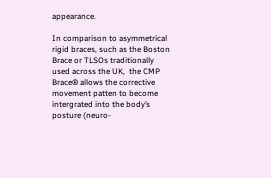appearance.

In comparison to asymmetrical rigid braces, such as the Boston Brace or TLSOs traditionally used across the UK,  the CMP  Brace® allows the corrective movement patten to become intergrated into the body’s posture (neuro-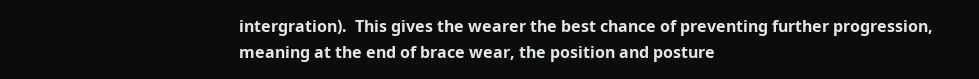intergration).  This gives the wearer the best chance of preventing further progression, meaning at the end of brace wear, the position and posture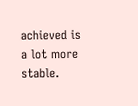achieved is a lot more stable.